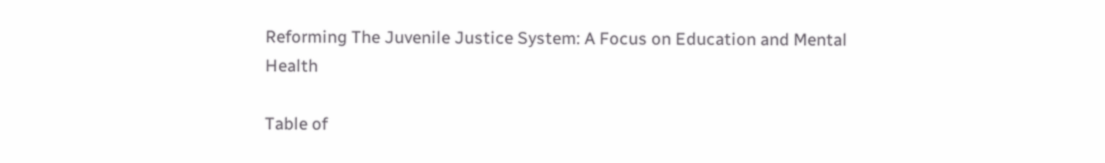Reforming The Juvenile Justice System: A Focus on Education and Mental Health

Table of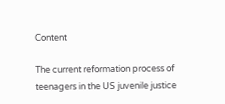Content

The current reformation process of teenagers in the US juvenile justice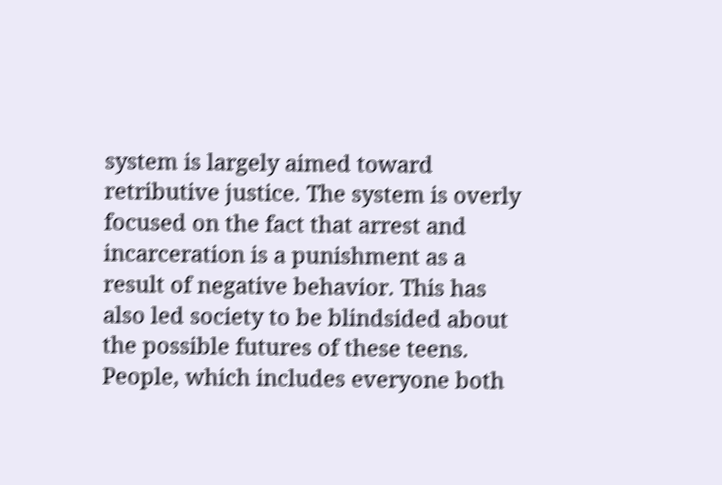system is largely aimed toward retributive justice. The system is overly focused on the fact that arrest and incarceration is a punishment as a result of negative behavior. This has also led society to be blindsided about the possible futures of these teens. People, which includes everyone both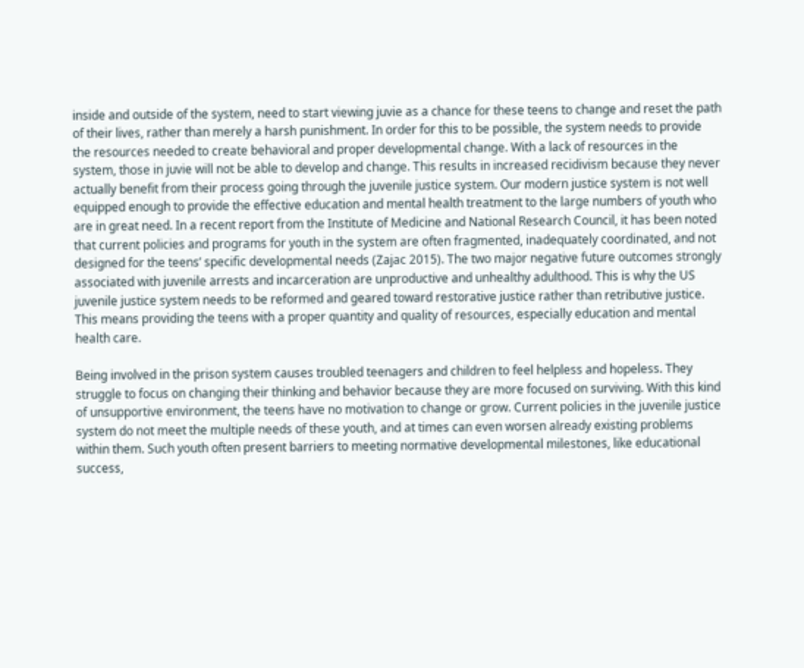inside and outside of the system, need to start viewing juvie as a chance for these teens to change and reset the path of their lives, rather than merely a harsh punishment. In order for this to be possible, the system needs to provide the resources needed to create behavioral and proper developmental change. With a lack of resources in the system, those in juvie will not be able to develop and change. This results in increased recidivism because they never actually benefit from their process going through the juvenile justice system. Our modern justice system is not well equipped enough to provide the effective education and mental health treatment to the large numbers of youth who are in great need. In a recent report from the Institute of Medicine and National Research Council, it has been noted that current policies and programs for youth in the system are often fragmented, inadequately coordinated, and not designed for the teens’ specific developmental needs (Zajac 2015). The two major negative future outcomes strongly associated with juvenile arrests and incarceration are unproductive and unhealthy adulthood. This is why the US juvenile justice system needs to be reformed and geared toward restorative justice rather than retributive justice. This means providing the teens with a proper quantity and quality of resources, especially education and mental health care.

Being involved in the prison system causes troubled teenagers and children to feel helpless and hopeless. They struggle to focus on changing their thinking and behavior because they are more focused on surviving. With this kind of unsupportive environment, the teens have no motivation to change or grow. Current policies in the juvenile justice system do not meet the multiple needs of these youth, and at times can even worsen already existing problems within them. Such youth often present barriers to meeting normative developmental milestones, like educational success,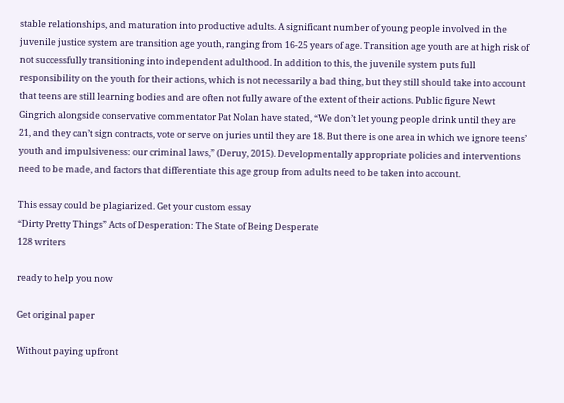stable relationships, and maturation into productive adults. A significant number of young people involved in the juvenile justice system are transition age youth, ranging from 16-25 years of age. Transition age youth are at high risk of not successfully transitioning into independent adulthood. In addition to this, the juvenile system puts full responsibility on the youth for their actions, which is not necessarily a bad thing, but they still should take into account that teens are still learning bodies and are often not fully aware of the extent of their actions. Public figure Newt Gingrich alongside conservative commentator Pat Nolan have stated, “We don’t let young people drink until they are 21, and they can’t sign contracts, vote or serve on juries until they are 18. But there is one area in which we ignore teens’ youth and impulsiveness: our criminal laws,” (Deruy, 2015). Developmentally appropriate policies and interventions need to be made, and factors that differentiate this age group from adults need to be taken into account.

This essay could be plagiarized. Get your custom essay
“Dirty Pretty Things” Acts of Desperation: The State of Being Desperate
128 writers

ready to help you now

Get original paper

Without paying upfront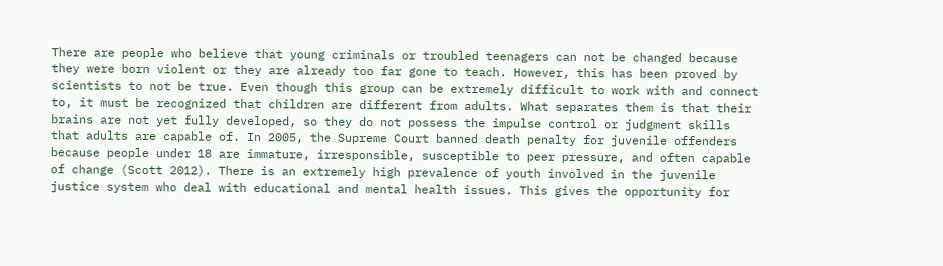There are people who believe that young criminals or troubled teenagers can not be changed because they were born violent or they are already too far gone to teach. However, this has been proved by scientists to not be true. Even though this group can be extremely difficult to work with and connect to, it must be recognized that children are different from adults. What separates them is that their brains are not yet fully developed, so they do not possess the impulse control or judgment skills that adults are capable of. In 2005, the Supreme Court banned death penalty for juvenile offenders because people under 18 are immature, irresponsible, susceptible to peer pressure, and often capable of change (Scott 2012). There is an extremely high prevalence of youth involved in the juvenile justice system who deal with educational and mental health issues. This gives the opportunity for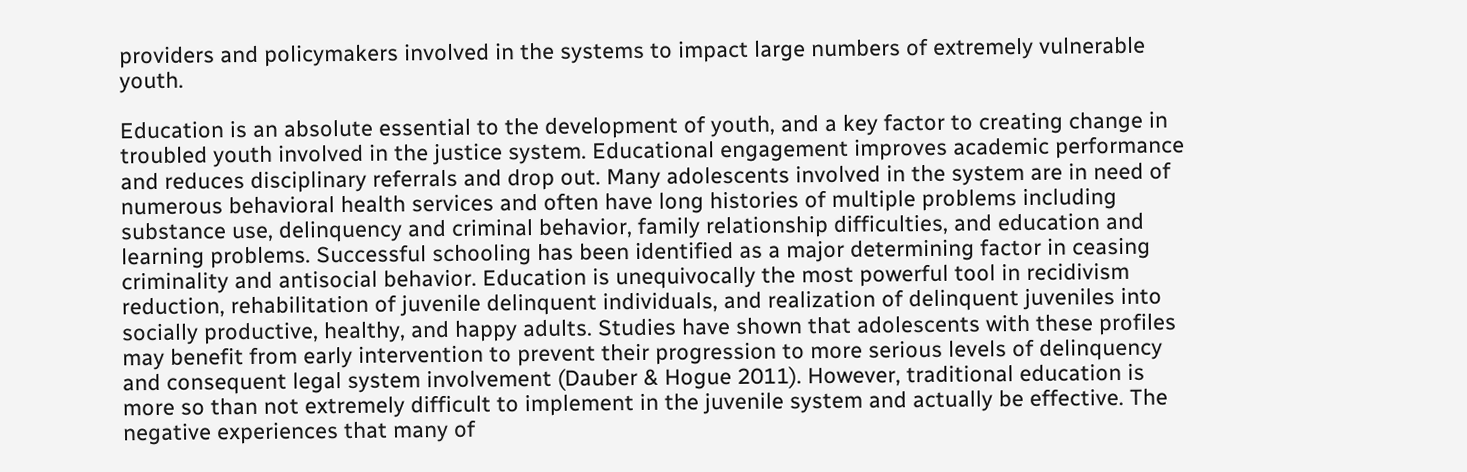providers and policymakers involved in the systems to impact large numbers of extremely vulnerable youth.

Education is an absolute essential to the development of youth, and a key factor to creating change in troubled youth involved in the justice system. Educational engagement improves academic performance and reduces disciplinary referrals and drop out. Many adolescents involved in the system are in need of numerous behavioral health services and often have long histories of multiple problems including substance use, delinquency and criminal behavior, family relationship difficulties, and education and learning problems. Successful schooling has been identified as a major determining factor in ceasing criminality and antisocial behavior. Education is unequivocally the most powerful tool in recidivism reduction, rehabilitation of juvenile delinquent individuals, and realization of delinquent juveniles into socially productive, healthy, and happy adults. Studies have shown that adolescents with these profiles may benefit from early intervention to prevent their progression to more serious levels of delinquency and consequent legal system involvement (Dauber & Hogue 2011). However, traditional education is more so than not extremely difficult to implement in the juvenile system and actually be effective. The negative experiences that many of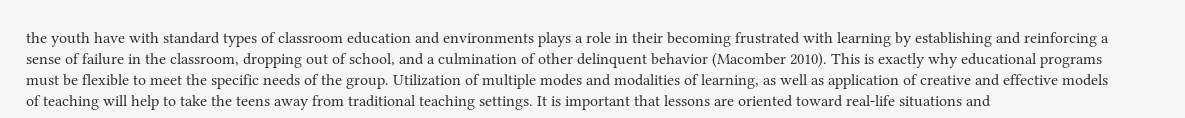the youth have with standard types of classroom education and environments plays a role in their becoming frustrated with learning by establishing and reinforcing a sense of failure in the classroom, dropping out of school, and a culmination of other delinquent behavior (Macomber 2010). This is exactly why educational programs must be flexible to meet the specific needs of the group. Utilization of multiple modes and modalities of learning, as well as application of creative and effective models of teaching will help to take the teens away from traditional teaching settings. It is important that lessons are oriented toward real-life situations and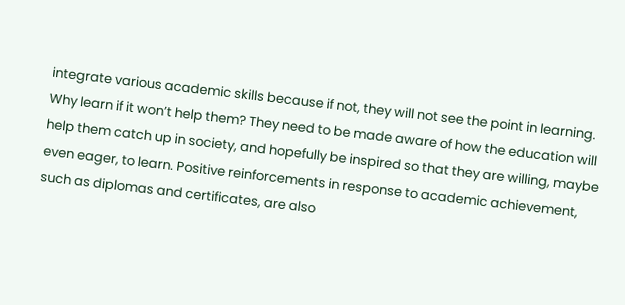integrate various academic skills because if not, they will not see the point in learning. Why learn if it won’t help them? They need to be made aware of how the education will help them catch up in society, and hopefully be inspired so that they are willing, maybe even eager, to learn. Positive reinforcements in response to academic achievement, such as diplomas and certificates, are also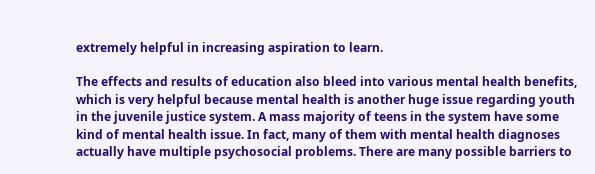extremely helpful in increasing aspiration to learn.

The effects and results of education also bleed into various mental health benefits, which is very helpful because mental health is another huge issue regarding youth in the juvenile justice system. A mass majority of teens in the system have some kind of mental health issue. In fact, many of them with mental health diagnoses actually have multiple psychosocial problems. There are many possible barriers to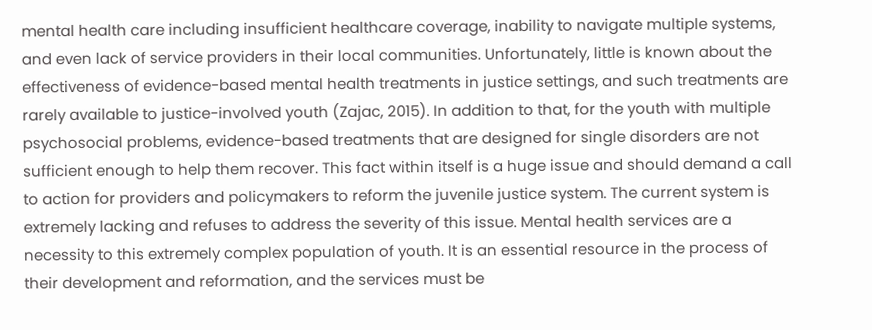mental health care including insufficient healthcare coverage, inability to navigate multiple systems, and even lack of service providers in their local communities. Unfortunately, little is known about the effectiveness of evidence-based mental health treatments in justice settings, and such treatments are rarely available to justice-involved youth (Zajac, 2015). In addition to that, for the youth with multiple psychosocial problems, evidence-based treatments that are designed for single disorders are not sufficient enough to help them recover. This fact within itself is a huge issue and should demand a call to action for providers and policymakers to reform the juvenile justice system. The current system is extremely lacking and refuses to address the severity of this issue. Mental health services are a necessity to this extremely complex population of youth. It is an essential resource in the process of their development and reformation, and the services must be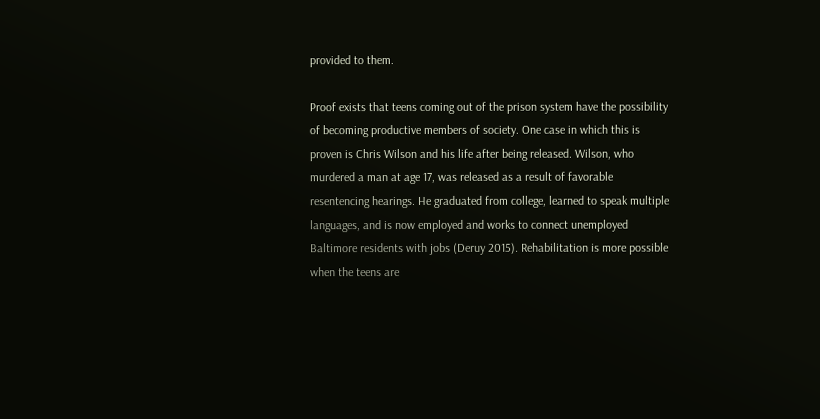provided to them.

Proof exists that teens coming out of the prison system have the possibility of becoming productive members of society. One case in which this is proven is Chris Wilson and his life after being released. Wilson, who murdered a man at age 17, was released as a result of favorable resentencing hearings. He graduated from college, learned to speak multiple languages, and is now employed and works to connect unemployed Baltimore residents with jobs (Deruy 2015). Rehabilitation is more possible when the teens are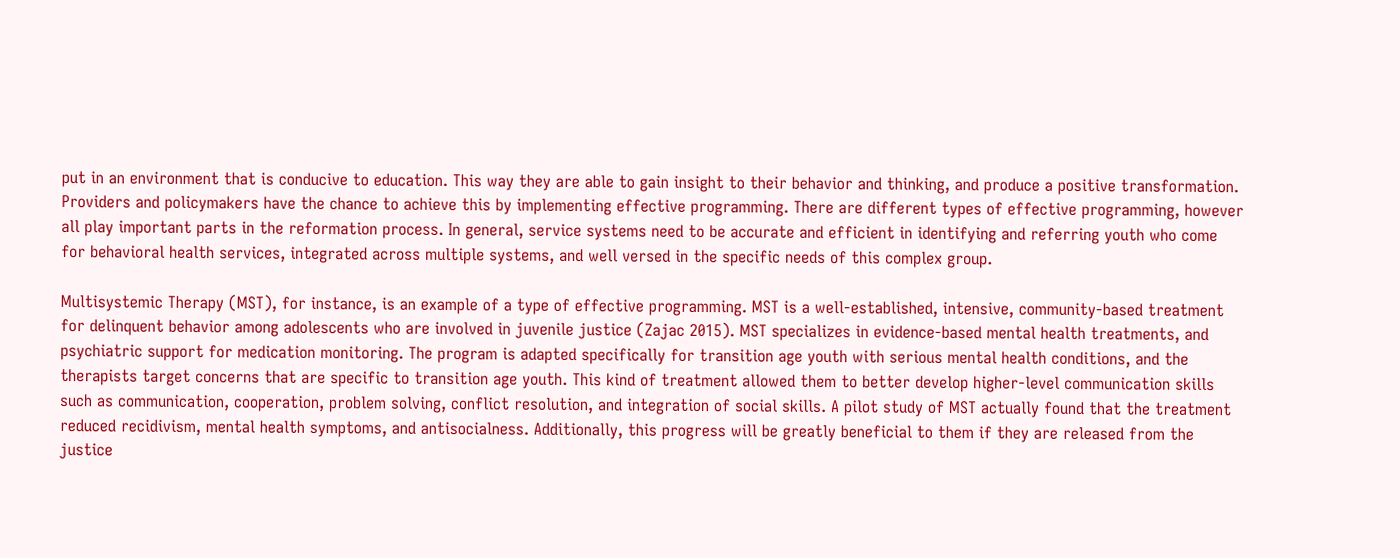put in an environment that is conducive to education. This way they are able to gain insight to their behavior and thinking, and produce a positive transformation. Providers and policymakers have the chance to achieve this by implementing effective programming. There are different types of effective programming, however all play important parts in the reformation process. In general, service systems need to be accurate and efficient in identifying and referring youth who come for behavioral health services, integrated across multiple systems, and well versed in the specific needs of this complex group.

Multisystemic Therapy (MST), for instance, is an example of a type of effective programming. MST is a well-established, intensive, community-based treatment for delinquent behavior among adolescents who are involved in juvenile justice (Zajac 2015). MST specializes in evidence-based mental health treatments, and psychiatric support for medication monitoring. The program is adapted specifically for transition age youth with serious mental health conditions, and the therapists target concerns that are specific to transition age youth. This kind of treatment allowed them to better develop higher-level communication skills such as communication, cooperation, problem solving, conflict resolution, and integration of social skills. A pilot study of MST actually found that the treatment reduced recidivism, mental health symptoms, and antisocialness. Additionally, this progress will be greatly beneficial to them if they are released from the justice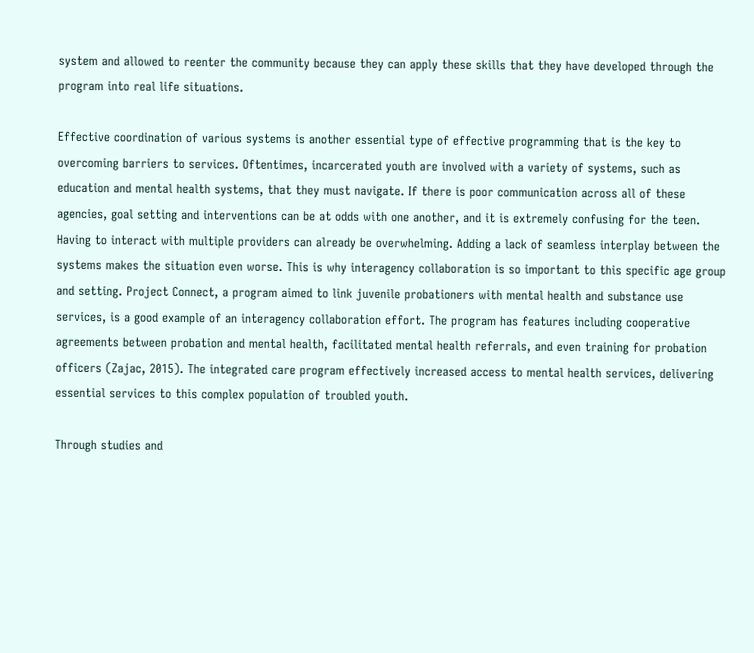system and allowed to reenter the community because they can apply these skills that they have developed through the program into real life situations.

Effective coordination of various systems is another essential type of effective programming that is the key to overcoming barriers to services. Oftentimes, incarcerated youth are involved with a variety of systems, such as education and mental health systems, that they must navigate. If there is poor communication across all of these agencies, goal setting and interventions can be at odds with one another, and it is extremely confusing for the teen. Having to interact with multiple providers can already be overwhelming. Adding a lack of seamless interplay between the systems makes the situation even worse. This is why interagency collaboration is so important to this specific age group and setting. Project Connect, a program aimed to link juvenile probationers with mental health and substance use services, is a good example of an interagency collaboration effort. The program has features including cooperative agreements between probation and mental health, facilitated mental health referrals, and even training for probation officers (Zajac, 2015). The integrated care program effectively increased access to mental health services, delivering essential services to this complex population of troubled youth.

Through studies and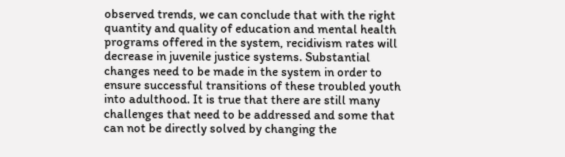observed trends, we can conclude that with the right quantity and quality of education and mental health programs offered in the system, recidivism rates will decrease in juvenile justice systems. Substantial changes need to be made in the system in order to ensure successful transitions of these troubled youth into adulthood. It is true that there are still many challenges that need to be addressed and some that can not be directly solved by changing the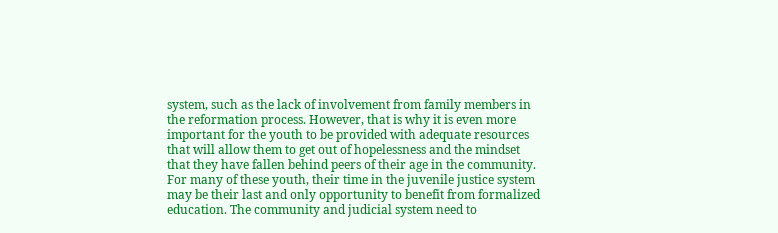system, such as the lack of involvement from family members in the reformation process. However, that is why it is even more important for the youth to be provided with adequate resources that will allow them to get out of hopelessness and the mindset that they have fallen behind peers of their age in the community. For many of these youth, their time in the juvenile justice system may be their last and only opportunity to benefit from formalized education. The community and judicial system need to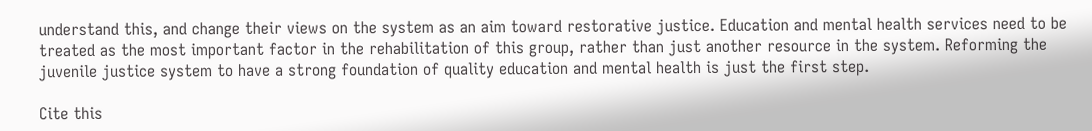understand this, and change their views on the system as an aim toward restorative justice. Education and mental health services need to be treated as the most important factor in the rehabilitation of this group, rather than just another resource in the system. Reforming the juvenile justice system to have a strong foundation of quality education and mental health is just the first step.

Cite this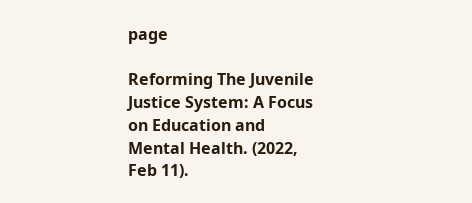page

Reforming The Juvenile Justice System: A Focus on Education and Mental Health. (2022, Feb 11).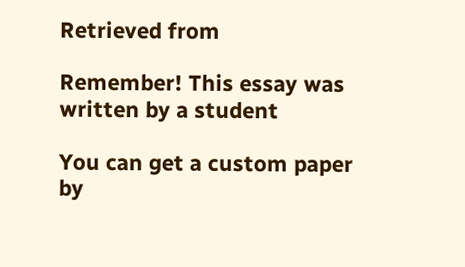Retrieved from

Remember! This essay was written by a student

You can get a custom paper by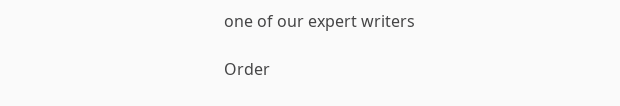one of our expert writers

Order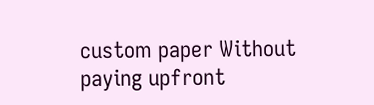custom paper Without paying upfront